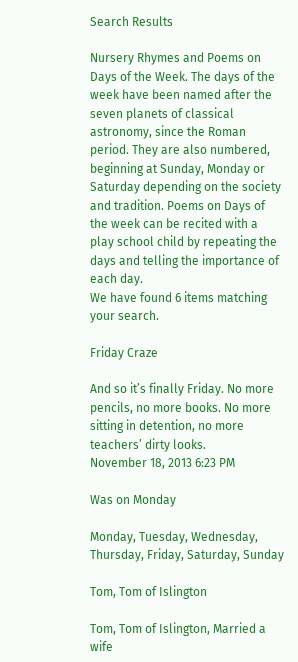Search Results

Nursery Rhymes and Poems on Days of the Week. The days of the week have been named after the seven planets of classical astronomy, since the Roman period. They are also numbered, beginning at Sunday, Monday or Saturday depending on the society and tradition. Poems on Days of the week can be recited with a play school child by repeating the days and telling the importance of each day.
We have found 6 items matching your search.

Friday Craze

And so it’s finally Friday. No more pencils, no more books. No more sitting in detention, no more teachers’ dirty looks.
November 18, 2013 6:23 PM

Was on Monday

Monday, Tuesday, Wednesday, Thursday, Friday, Saturday, Sunday

Tom, Tom of Islington

Tom, Tom of Islington, Married a wife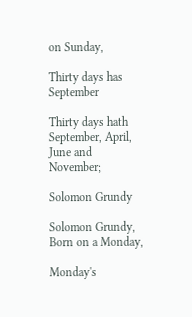on Sunday,

Thirty days has September

Thirty days hath September, April, June and November;

Solomon Grundy

Solomon Grundy, Born on a Monday,

Monday's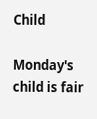Child

Monday's child is fair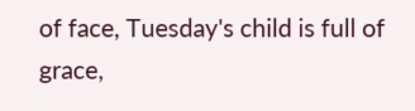of face, Tuesday's child is full of grace,